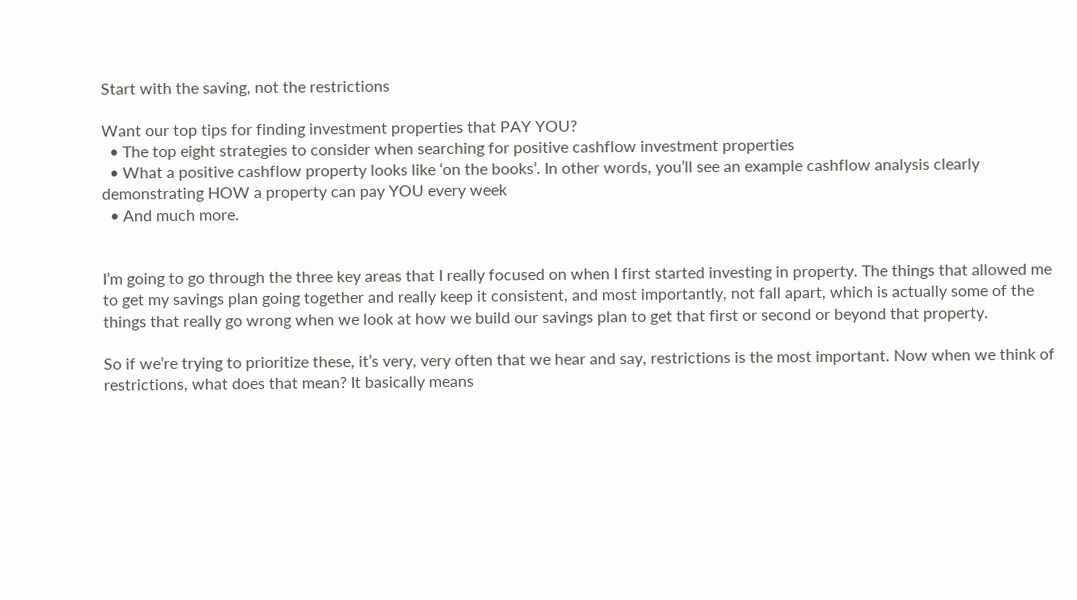Start with the saving, not the restrictions

Want our top tips for finding investment properties that PAY YOU?
  • The top eight strategies to consider when searching for positive cashflow investment properties
  • What a positive cashflow property looks like ‘on the books’. In other words, you’ll see an example cashflow analysis clearly demonstrating HOW a property can pay YOU every week
  • And much more.


I’m going to go through the three key areas that I really focused on when I first started investing in property. The things that allowed me to get my savings plan going together and really keep it consistent, and most importantly, not fall apart, which is actually some of the things that really go wrong when we look at how we build our savings plan to get that first or second or beyond that property.

So if we’re trying to prioritize these, it’s very, very often that we hear and say, restrictions is the most important. Now when we think of restrictions, what does that mean? It basically means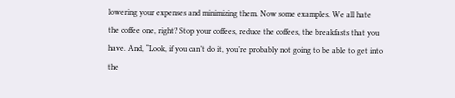lowering your expenses and minimizing them. Now some examples. We all hate the coffee one, right? Stop your coffees, reduce the coffees, the breakfasts that you have. And, “Look, if you can’t do it, you’re probably not going to be able to get into the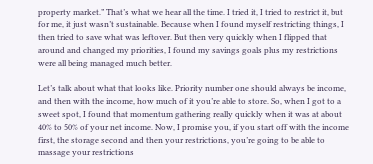property market.” That’s what we hear all the time. I tried it, I tried to restrict it, but for me, it just wasn’t sustainable. Because when I found myself restricting things, I then tried to save what was leftover. But then very quickly when I flipped that around and changed my priorities, I found my savings goals plus my restrictions were all being managed much better.

Let’s talk about what that looks like. Priority number one should always be income, and then with the income, how much of it you’re able to store. So, when I got to a sweet spot, I found that momentum gathering really quickly when it was at about 40% to 50% of your net income. Now, I promise you, if you start off with the income first, the storage second and then your restrictions, you’re going to be able to massage your restrictions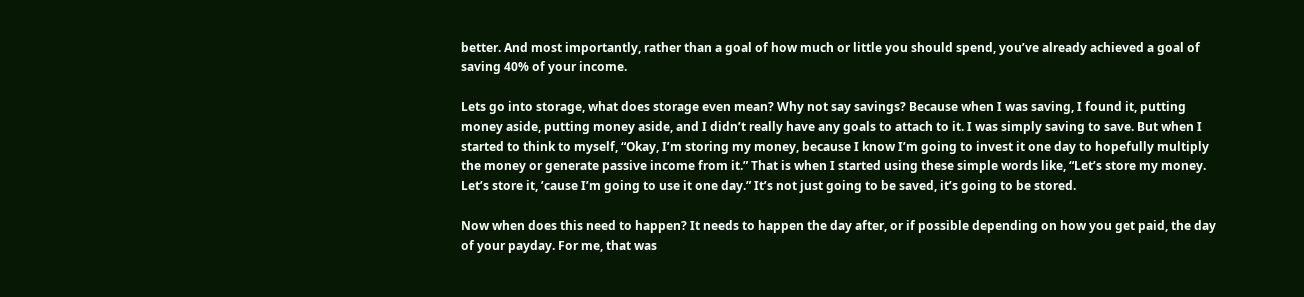better. And most importantly, rather than a goal of how much or little you should spend, you’ve already achieved a goal of saving 40% of your income.

Lets go into storage, what does storage even mean? Why not say savings? Because when I was saving, I found it, putting money aside, putting money aside, and I didn’t really have any goals to attach to it. I was simply saving to save. But when I started to think to myself, “Okay, I’m storing my money, because I know I’m going to invest it one day to hopefully multiply the money or generate passive income from it.” That is when I started using these simple words like, “Let’s store my money. Let’s store it, ’cause I’m going to use it one day.” It’s not just going to be saved, it’s going to be stored.

Now when does this need to happen? It needs to happen the day after, or if possible depending on how you get paid, the day of your payday. For me, that was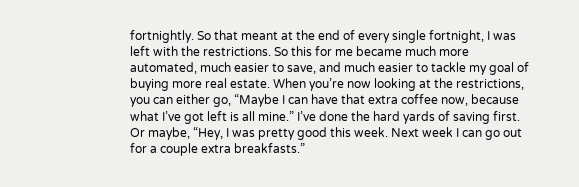fortnightly. So that meant at the end of every single fortnight, I was left with the restrictions. So this for me became much more automated, much easier to save, and much easier to tackle my goal of buying more real estate. When you’re now looking at the restrictions, you can either go, “Maybe I can have that extra coffee now, because what I’ve got left is all mine.” I’ve done the hard yards of saving first. Or maybe, “Hey, I was pretty good this week. Next week I can go out for a couple extra breakfasts.”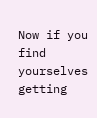Now if you find yourselves getting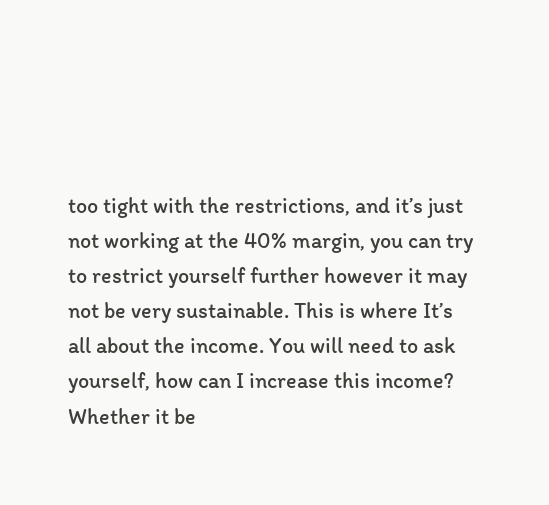too tight with the restrictions, and it’s just not working at the 40% margin, you can try to restrict yourself further however it may not be very sustainable. This is where It’s all about the income. You will need to ask yourself, how can I increase this income? Whether it be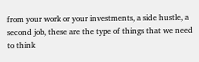from your work or your investments, a side hustle, a second job, these are the type of things that we need to think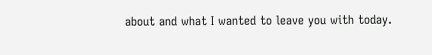about and what I wanted to leave you with today.